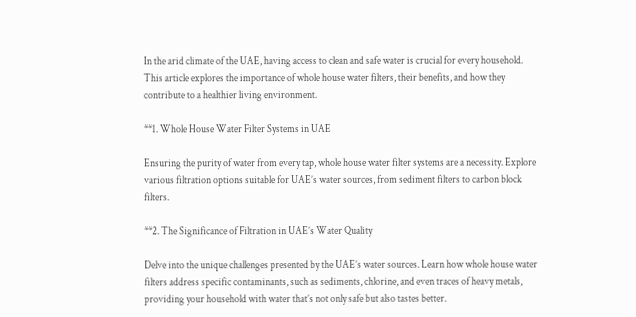In the arid climate of the UAE, having access to clean and safe water is crucial for every household. This article explores the importance of whole house water filters, their benefits, and how they contribute to a healthier living environment.

**1. Whole House Water Filter Systems in UAE

Ensuring the purity of water from every tap, whole house water filter systems are a necessity. Explore various filtration options suitable for UAE’s water sources, from sediment filters to carbon block filters.

**2. The Significance of Filtration in UAE’s Water Quality

Delve into the unique challenges presented by the UAE’s water sources. Learn how whole house water filters address specific contaminants, such as sediments, chlorine, and even traces of heavy metals, providing your household with water that’s not only safe but also tastes better.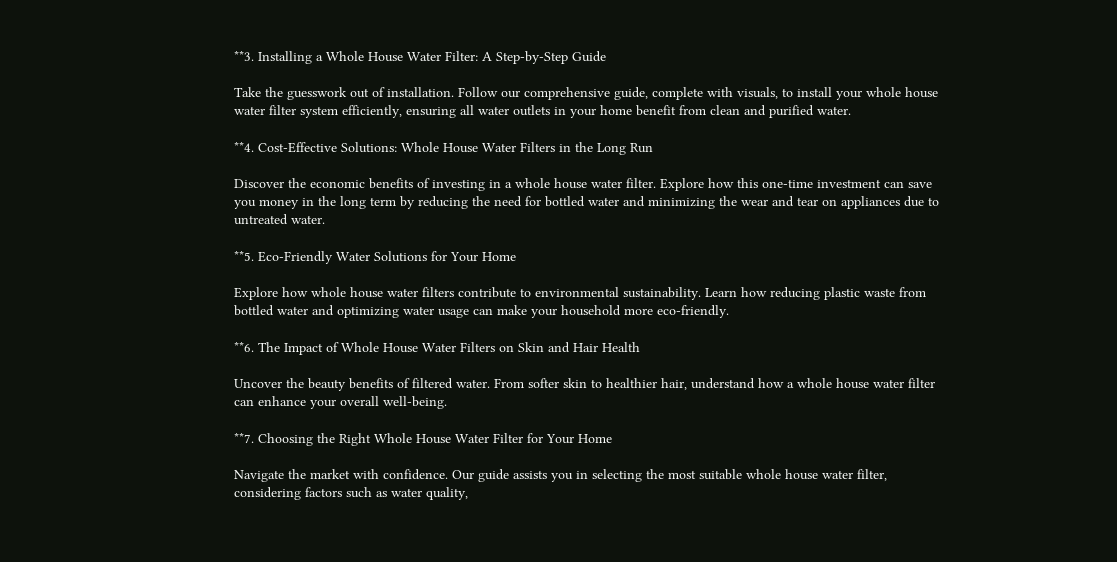**3. Installing a Whole House Water Filter: A Step-by-Step Guide

Take the guesswork out of installation. Follow our comprehensive guide, complete with visuals, to install your whole house water filter system efficiently, ensuring all water outlets in your home benefit from clean and purified water.

**4. Cost-Effective Solutions: Whole House Water Filters in the Long Run

Discover the economic benefits of investing in a whole house water filter. Explore how this one-time investment can save you money in the long term by reducing the need for bottled water and minimizing the wear and tear on appliances due to untreated water.

**5. Eco-Friendly Water Solutions for Your Home

Explore how whole house water filters contribute to environmental sustainability. Learn how reducing plastic waste from bottled water and optimizing water usage can make your household more eco-friendly.

**6. The Impact of Whole House Water Filters on Skin and Hair Health

Uncover the beauty benefits of filtered water. From softer skin to healthier hair, understand how a whole house water filter can enhance your overall well-being.

**7. Choosing the Right Whole House Water Filter for Your Home

Navigate the market with confidence. Our guide assists you in selecting the most suitable whole house water filter, considering factors such as water quality,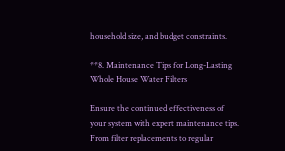household size, and budget constraints.

**8. Maintenance Tips for Long-Lasting Whole House Water Filters

Ensure the continued effectiveness of your system with expert maintenance tips. From filter replacements to regular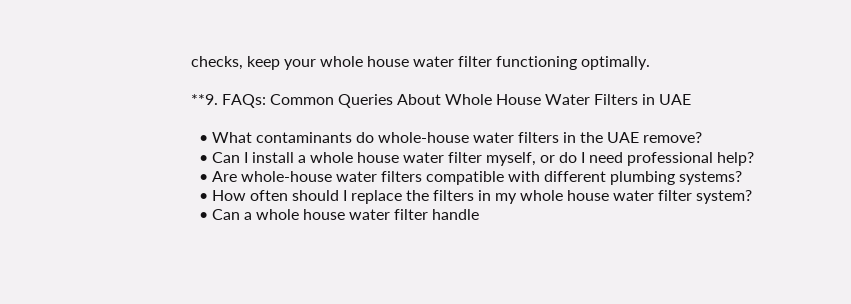checks, keep your whole house water filter functioning optimally.

**9. FAQs: Common Queries About Whole House Water Filters in UAE

  • What contaminants do whole-house water filters in the UAE remove?
  • Can I install a whole house water filter myself, or do I need professional help?
  • Are whole-house water filters compatible with different plumbing systems?
  • How often should I replace the filters in my whole house water filter system?
  • Can a whole house water filter handle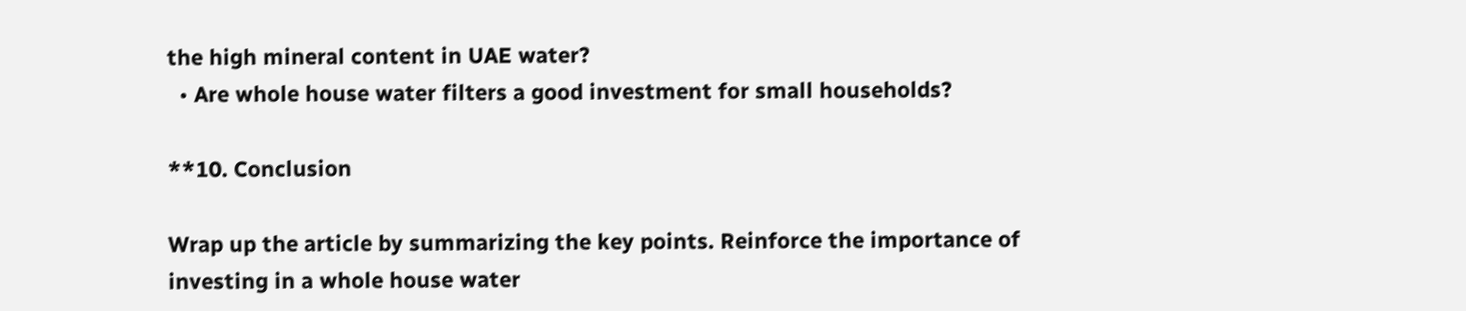the high mineral content in UAE water?
  • Are whole house water filters a good investment for small households?

**10. Conclusion

Wrap up the article by summarizing the key points. Reinforce the importance of investing in a whole house water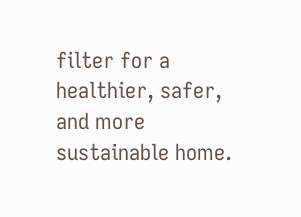filter for a healthier, safer, and more sustainable home.